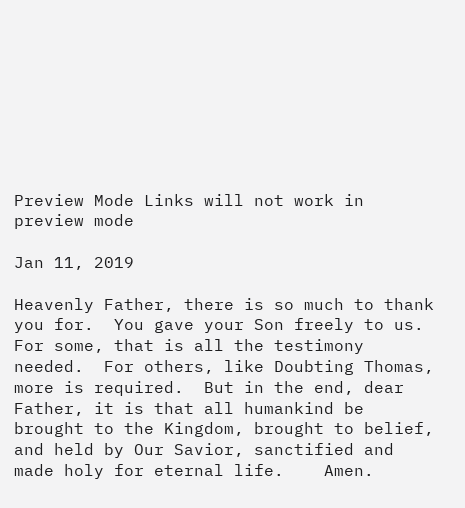Preview Mode Links will not work in preview mode

Jan 11, 2019

Heavenly Father, there is so much to thank you for.  You gave your Son freely to us.  For some, that is all the testimony needed.  For others, like Doubting Thomas, more is required.  But in the end, dear Father, it is that all humankind be brought to the Kingdom, brought to belief, and held by Our Savior, sanctified and made holy for eternal life.    Amen.